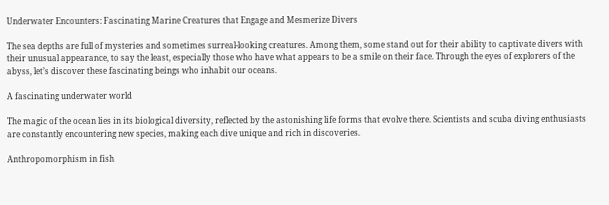Underwater Encounters: Fascinating Marine Creatures that Engage and Mesmerize Divers

The sea depths are full of mysteries and sometimes surreal-looking creatures. Among them, some stand out for their ability to captivate divers with their unusual appearance, to say the least, especially those who have what appears to be a smile on their face. Through the eyes of explorers of the abyss, let’s discover these fascinating beings who inhabit our oceans.

A fascinating underwater world

The magic of the ocean lies in its biological diversity, reflected by the astonishing life forms that evolve there. Scientists and scuba diving enthusiasts are constantly encountering new species, making each dive unique and rich in discoveries.

Anthropomorphism in fish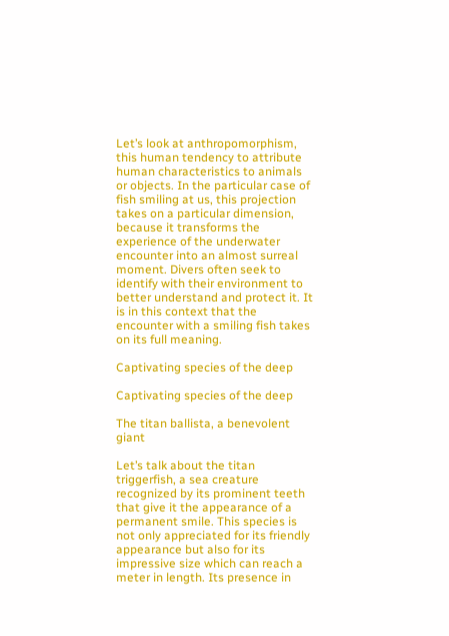Let’s look at anthropomorphism, this human tendency to attribute human characteristics to animals or objects. In the particular case of fish smiling at us, this projection takes on a particular dimension, because it transforms the experience of the underwater encounter into an almost surreal moment. Divers often seek to identify with their environment to better understand and protect it. It is in this context that the encounter with a smiling fish takes on its full meaning.

Captivating species of the deep

Captivating species of the deep

The titan ballista, a benevolent giant

Let’s talk about the titan triggerfish, a sea creature recognized by its prominent teeth that give it the appearance of a permanent smile. This species is not only appreciated for its friendly appearance but also for its impressive size which can reach a meter in length. Its presence in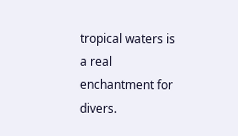tropical waters is a real enchantment for divers.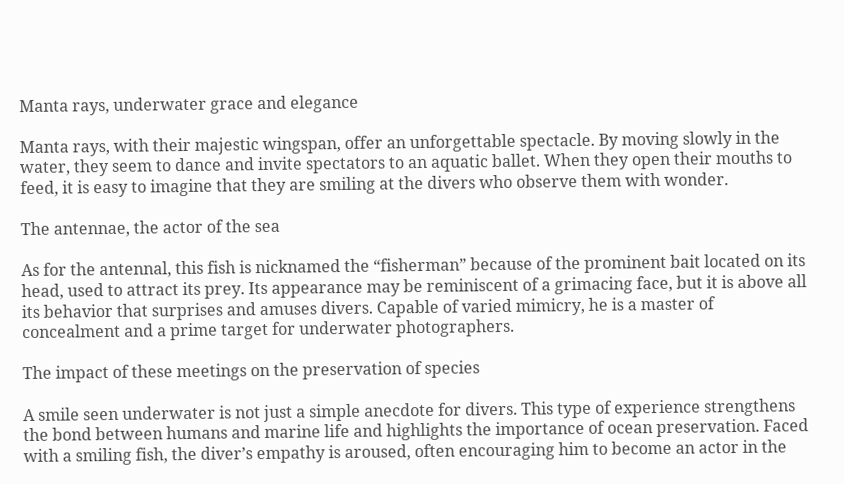Manta rays, underwater grace and elegance

Manta rays, with their majestic wingspan, offer an unforgettable spectacle. By moving slowly in the water, they seem to dance and invite spectators to an aquatic ballet. When they open their mouths to feed, it is easy to imagine that they are smiling at the divers who observe them with wonder.

The antennae, the actor of the sea

As for the antennal, this fish is nicknamed the “fisherman” because of the prominent bait located on its head, used to attract its prey. Its appearance may be reminiscent of a grimacing face, but it is above all its behavior that surprises and amuses divers. Capable of varied mimicry, he is a master of concealment and a prime target for underwater photographers.

The impact of these meetings on the preservation of species

A smile seen underwater is not just a simple anecdote for divers. This type of experience strengthens the bond between humans and marine life and highlights the importance of ocean preservation. Faced with a smiling fish, the diver’s empathy is aroused, often encouraging him to become an actor in the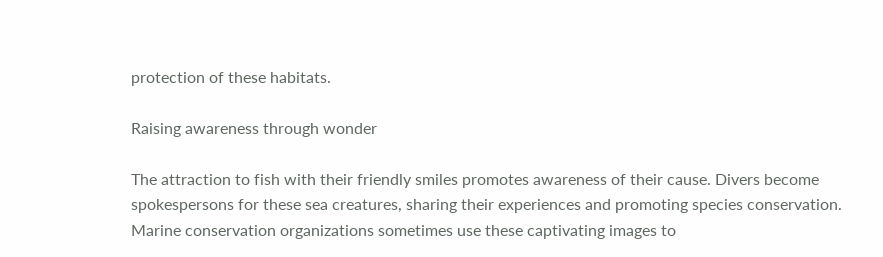protection of these habitats.

Raising awareness through wonder

The attraction to fish with their friendly smiles promotes awareness of their cause. Divers become spokespersons for these sea creatures, sharing their experiences and promoting species conservation. Marine conservation organizations sometimes use these captivating images to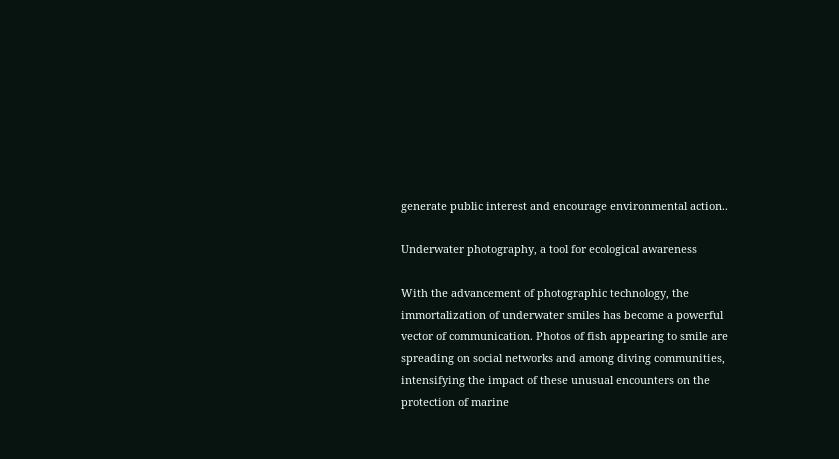generate public interest and encourage environmental action..

Underwater photography, a tool for ecological awareness

With the advancement of photographic technology, the immortalization of underwater smiles has become a powerful vector of communication. Photos of fish appearing to smile are spreading on social networks and among diving communities, intensifying the impact of these unusual encounters on the protection of marine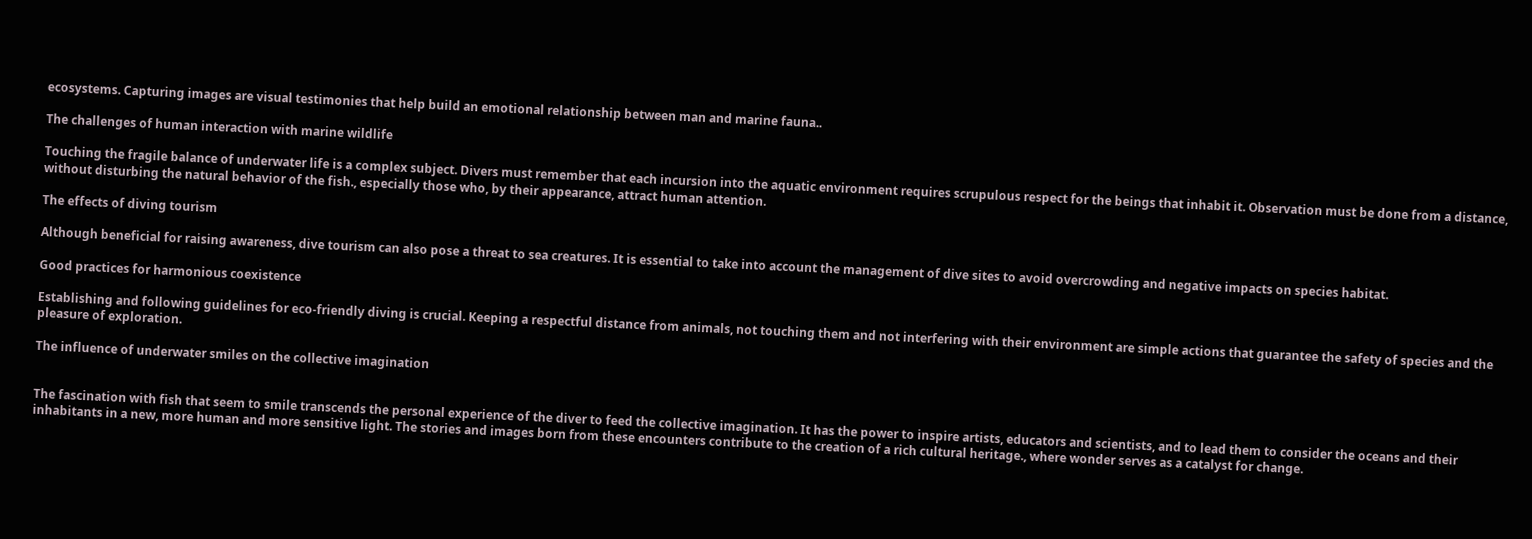ecosystems. Capturing images are visual testimonies that help build an emotional relationship between man and marine fauna..

The challenges of human interaction with marine wildlife

Touching the fragile balance of underwater life is a complex subject. Divers must remember that each incursion into the aquatic environment requires scrupulous respect for the beings that inhabit it. Observation must be done from a distance, without disturbing the natural behavior of the fish., especially those who, by their appearance, attract human attention.

The effects of diving tourism

Although beneficial for raising awareness, dive tourism can also pose a threat to sea creatures. It is essential to take into account the management of dive sites to avoid overcrowding and negative impacts on species habitat.

Good practices for harmonious coexistence

Establishing and following guidelines for eco-friendly diving is crucial. Keeping a respectful distance from animals, not touching them and not interfering with their environment are simple actions that guarantee the safety of species and the pleasure of exploration.

The influence of underwater smiles on the collective imagination


The fascination with fish that seem to smile transcends the personal experience of the diver to feed the collective imagination. It has the power to inspire artists, educators and scientists, and to lead them to consider the oceans and their inhabitants in a new, more human and more sensitive light. The stories and images born from these encounters contribute to the creation of a rich cultural heritage., where wonder serves as a catalyst for change.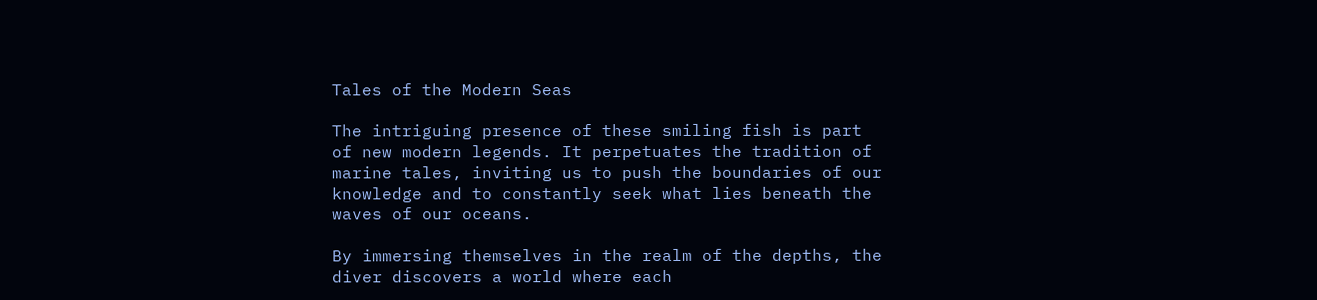Tales of the Modern Seas

The intriguing presence of these smiling fish is part of new modern legends. It perpetuates the tradition of marine tales, inviting us to push the boundaries of our knowledge and to constantly seek what lies beneath the waves of our oceans.

By immersing themselves in the realm of the depths, the diver discovers a world where each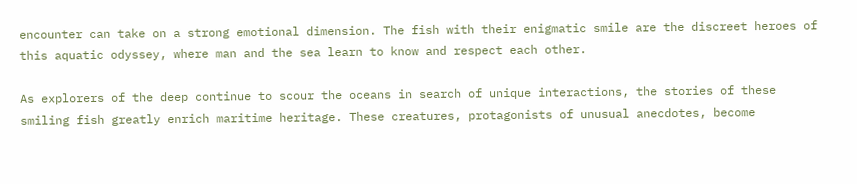encounter can take on a strong emotional dimension. The fish with their enigmatic smile are the discreet heroes of this aquatic odyssey, where man and the sea learn to know and respect each other.

As explorers of the deep continue to scour the oceans in search of unique interactions, the stories of these smiling fish greatly enrich maritime heritage. These creatures, protagonists of unusual anecdotes, become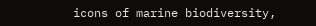icons of marine biodiversity,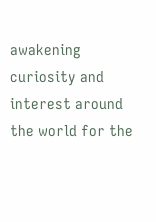awakening curiosity and interest around the world for the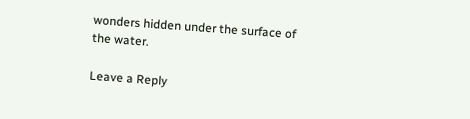wonders hidden under the surface of the water.

Leave a Reply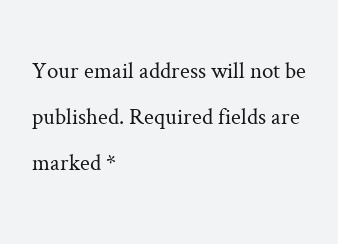Your email address will not be published. Required fields are marked *